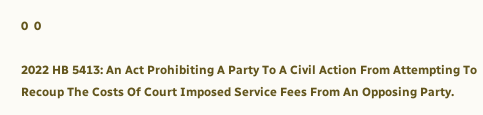0  0

2022 HB 5413: An Act Prohibiting A Party To A Civil Action From Attempting To Recoup The Costs Of Court Imposed Service Fees From An Opposing Party.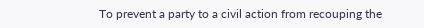To prevent a party to a civil action from recouping the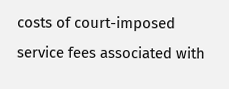costs of court-imposed service fees associated with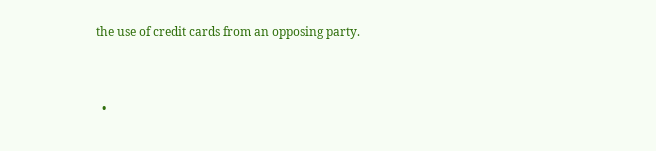the use of credit cards from an opposing party.


  •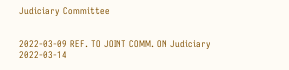Judiciary Committee


2022-03-09 REF. TO JOINT COMM. ON Judiciary
2022-03-14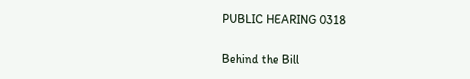PUBLIC HEARING 0318

Behind the Bill